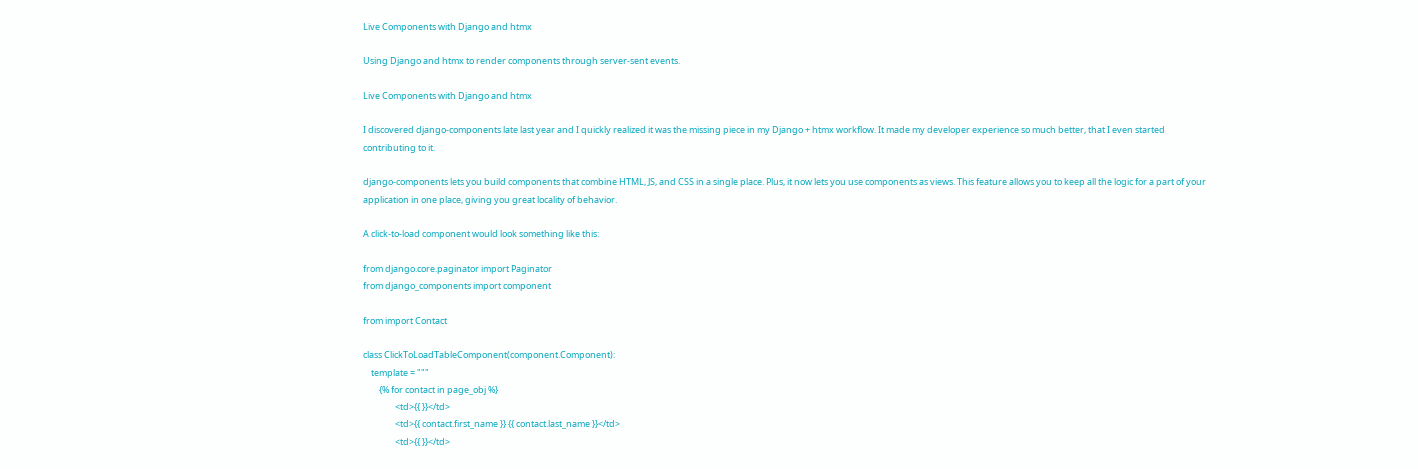Live Components with Django and htmx

Using Django and htmx to render components through server-sent events.

Live Components with Django and htmx

I discovered django-components late last year and I quickly realized it was the missing piece in my Django + htmx workflow. It made my developer experience so much better, that I even started contributing to it.

django-components lets you build components that combine HTML, JS, and CSS in a single place. Plus, it now lets you use components as views. This feature allows you to keep all the logic for a part of your application in one place, giving you great locality of behavior.

A click-to-load component would look something like this:

from django.core.paginator import Paginator
from django_components import component

from import Contact

class ClickToLoadTableComponent(component.Component):
    template = """
        {% for contact in page_obj %}
                <td>{{ }}</td>
                <td>{{ contact.first_name }} {{ contact.last_name }}</td>
                <td>{{ }}</td>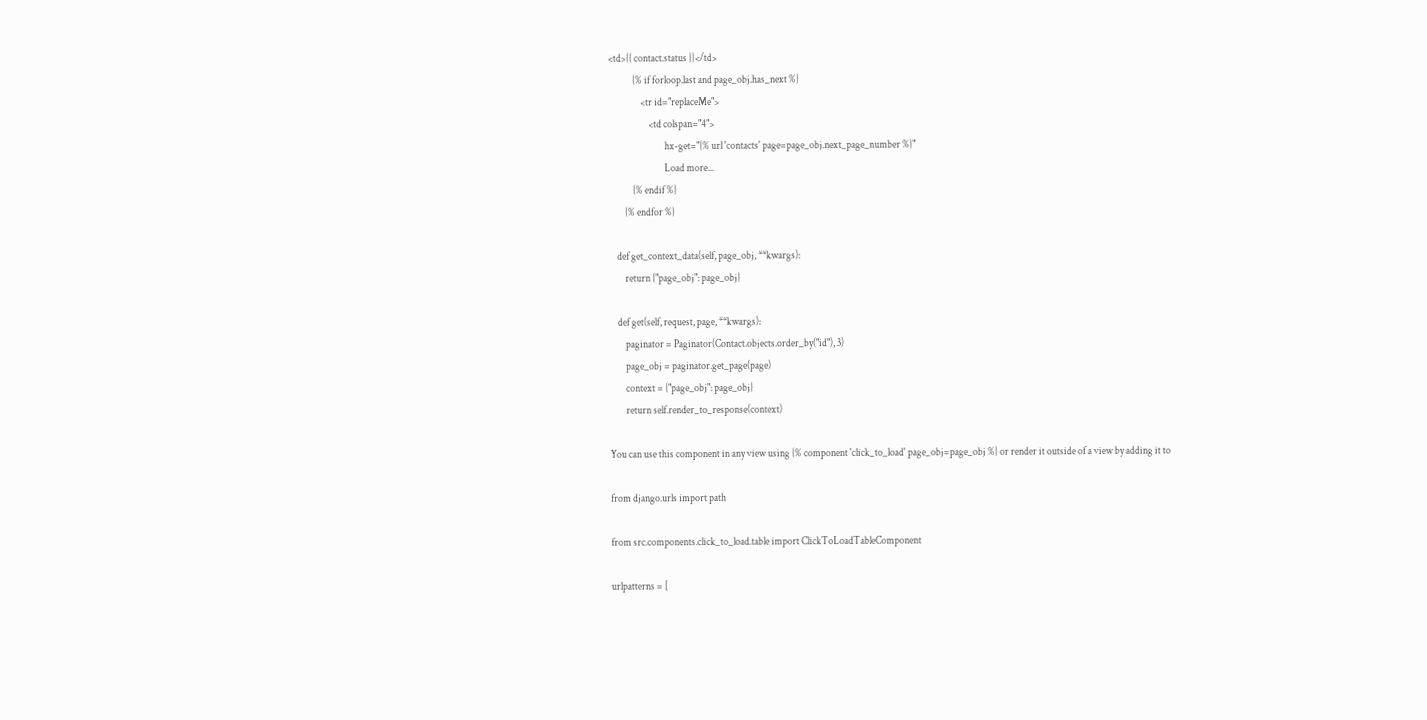<td>{{ contact.status }}</td>
            {% if forloop.last and page_obj.has_next %}
                <tr id="replaceMe">
                    <td colspan="4">
                            hx-get="{% url 'contacts' page=page_obj.next_page_number %}"
                            Load more...
            {% endif %}
        {% endfor %}

    def get_context_data(self, page_obj, **kwargs):
        return {"page_obj": page_obj}

    def get(self, request, page, **kwargs):
        paginator = Paginator(Contact.objects.order_by("id"), 3)
        page_obj = paginator.get_page(page)
        context = {"page_obj": page_obj}
        return self.render_to_response(context)

You can use this component in any view using {% component 'click_to_load' page_obj=page_obj %} or render it outside of a view by adding it to

from django.urls import path

from src.components.click_to_load.table import ClickToLoadTableComponent

urlpatterns = [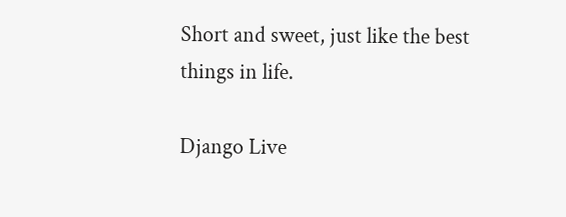Short and sweet, just like the best things in life.

Django Live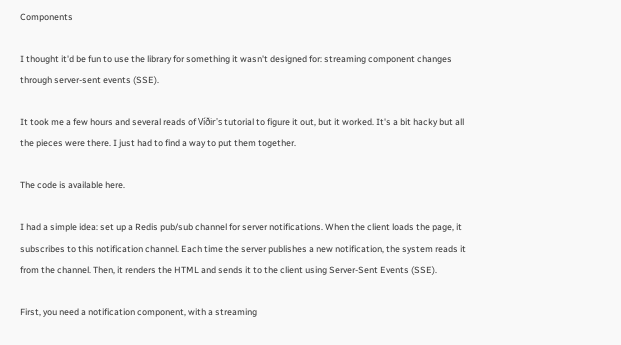Components

I thought it'd be fun to use the library for something it wasn't designed for: streaming component changes through server-sent events (SSE).

It took me a few hours and several reads of Víðir's tutorial to figure it out, but it worked. It's a bit hacky but all the pieces were there. I just had to find a way to put them together.

The code is available here.

I had a simple idea: set up a Redis pub/sub channel for server notifications. When the client loads the page, it subscribes to this notification channel. Each time the server publishes a new notification, the system reads it from the channel. Then, it renders the HTML and sends it to the client using Server-Sent Events (SSE).

First, you need a notification component, with a streaming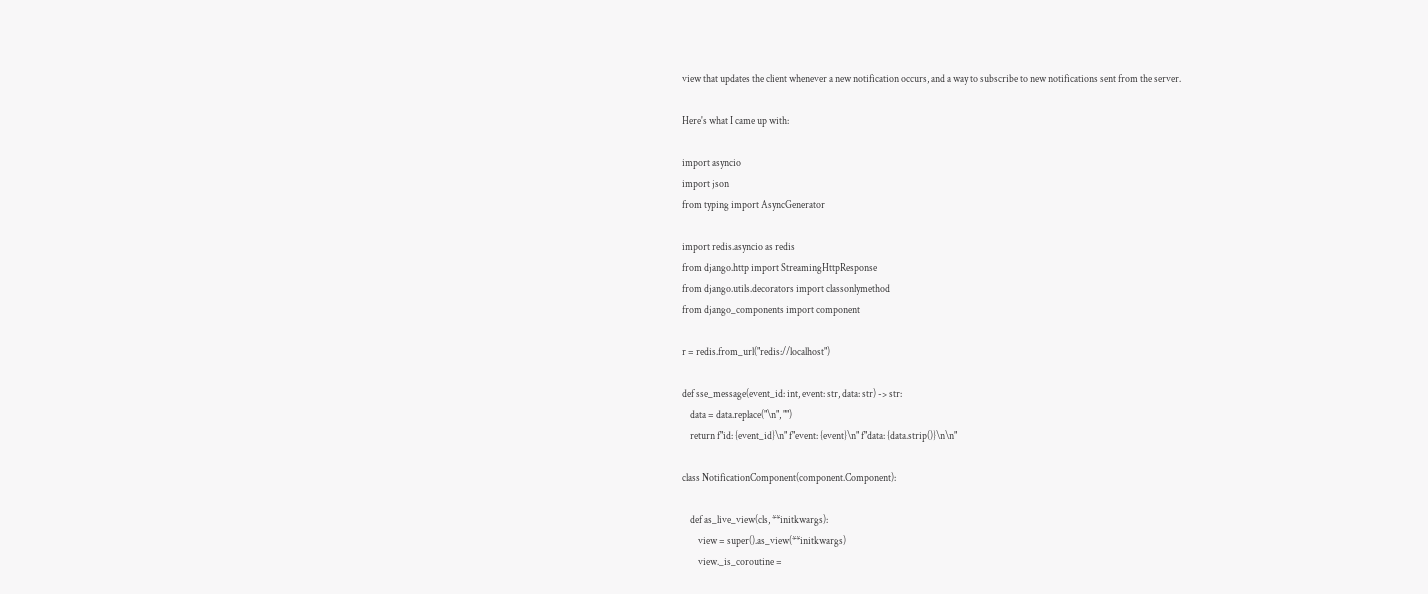view that updates the client whenever a new notification occurs, and a way to subscribe to new notifications sent from the server.

Here's what I came up with:

import asyncio
import json
from typing import AsyncGenerator

import redis.asyncio as redis
from django.http import StreamingHttpResponse
from django.utils.decorators import classonlymethod
from django_components import component

r = redis.from_url("redis://localhost")

def sse_message(event_id: int, event: str, data: str) -> str:
    data = data.replace("\n", "")
    return f"id: {event_id}\n" f"event: {event}\n" f"data: {data.strip()}\n\n"

class NotificationComponent(component.Component):

    def as_live_view(cls, **initkwargs):
        view = super().as_view(**initkwargs)
        view._is_coroutine =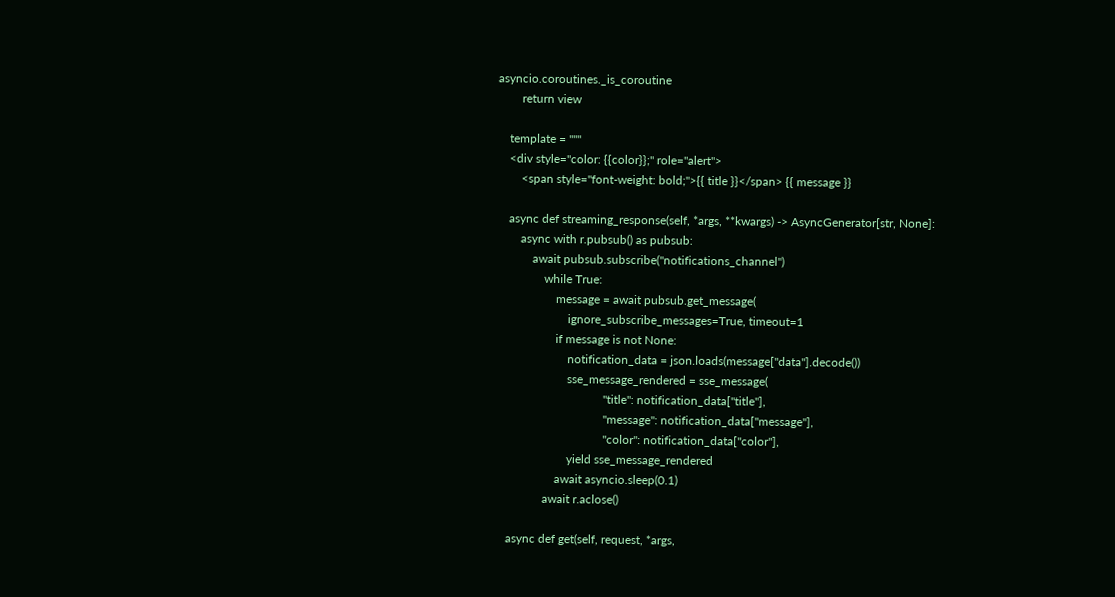asyncio.coroutines._is_coroutine
        return view

    template = """
    <div style="color: {{color}};" role="alert">
        <span style="font-weight: bold;">{{ title }}</span> {{ message }}

    async def streaming_response(self, *args, **kwargs) -> AsyncGenerator[str, None]:
        async with r.pubsub() as pubsub:
            await pubsub.subscribe("notifications_channel")
                while True:
                    message = await pubsub.get_message(
                        ignore_subscribe_messages=True, timeout=1
                    if message is not None:
                        notification_data = json.loads(message["data"].decode())
                        sse_message_rendered = sse_message(
                                    "title": notification_data["title"],
                                    "message": notification_data["message"],
                                    "color": notification_data["color"],
                        yield sse_message_rendered
                    await asyncio.sleep(0.1)
                await r.aclose()

    async def get(self, request, *args,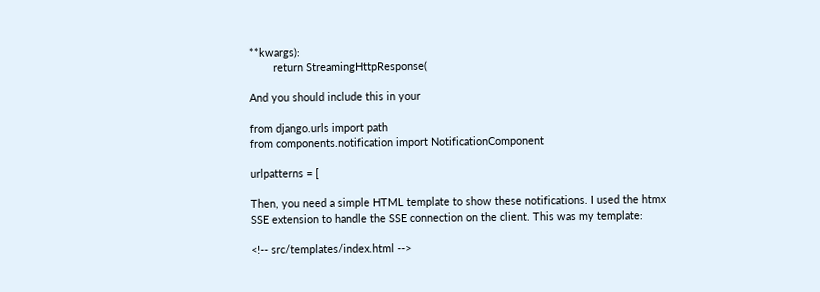**kwargs):
        return StreamingHttpResponse(

And you should include this in your

from django.urls import path
from components.notification import NotificationComponent

urlpatterns = [

Then, you need a simple HTML template to show these notifications. I used the htmx SSE extension to handle the SSE connection on the client. This was my template:

<!-- src/templates/index.html -->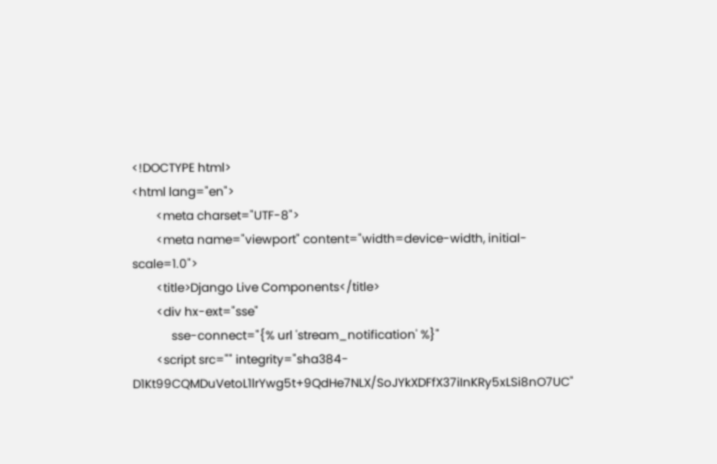<!DOCTYPE html>
<html lang="en">
        <meta charset="UTF-8">
        <meta name="viewport" content="width=device-width, initial-scale=1.0">
        <title>Django Live Components</title>
        <div hx-ext="sse"
             sse-connect="{% url 'stream_notification' %}"
        <script src="" integrity="sha384-D1Kt99CQMDuVetoL1lrYwg5t+9QdHe7NLX/SoJYkXDFfX37iInKRy5xLSi8nO7UC"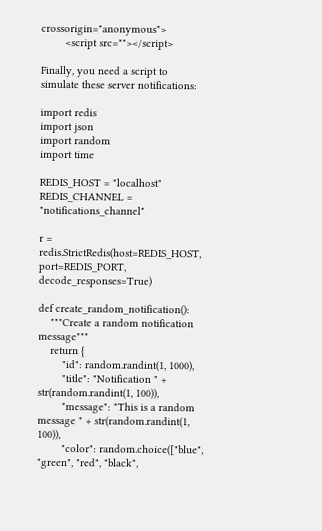crossorigin="anonymous">
        <script src=""></script>

Finally, you need a script to simulate these server notifications:

import redis
import json
import random
import time

REDIS_HOST = "localhost"
REDIS_CHANNEL = "notifications_channel"

r = redis.StrictRedis(host=REDIS_HOST, port=REDIS_PORT, decode_responses=True)

def create_random_notification():
    """Create a random notification message"""
    return {
        "id": random.randint(1, 1000),
        "title": "Notification " + str(random.randint(1, 100)),
        "message": "This is a random message " + str(random.randint(1, 100)),
        "color": random.choice(["blue", "green", "red", "black",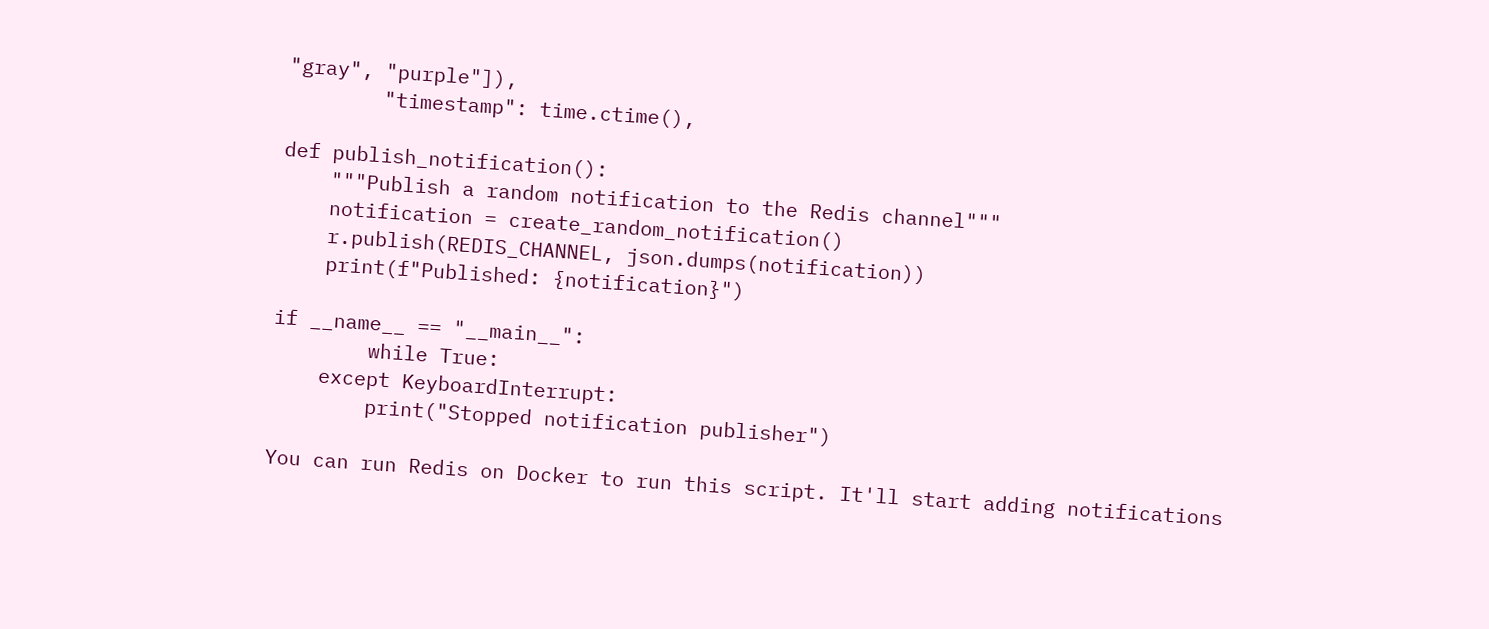"gray", "purple"]),
        "timestamp": time.ctime(),

def publish_notification():
    """Publish a random notification to the Redis channel"""
    notification = create_random_notification()
    r.publish(REDIS_CHANNEL, json.dumps(notification))
    print(f"Published: {notification}")

if __name__ == "__main__":
        while True:
    except KeyboardInterrupt:
        print("Stopped notification publisher")

You can run Redis on Docker to run this script. It'll start adding notifications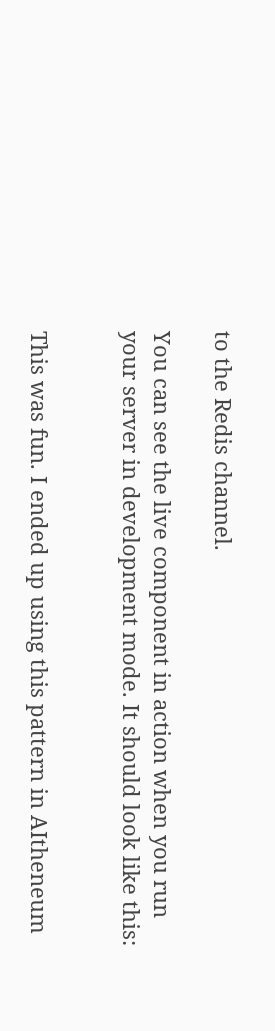to the Redis channel.

You can see the live component in action when you run your server in development mode. It should look like this:


This was fun. I ended up using this pattern in AItheneum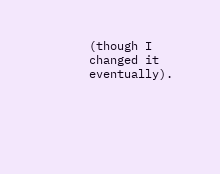(though I changed it eventually).